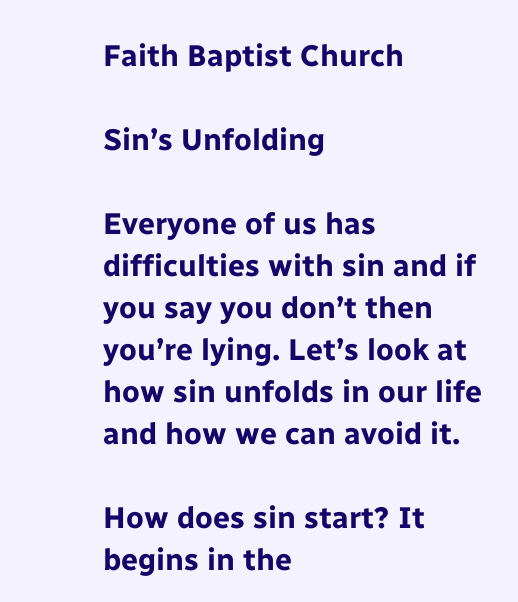Faith Baptist Church

Sin’s Unfolding

Everyone of us has difficulties with sin and if you say you don’t then you’re lying. Let’s look at how sin unfolds in our life and how we can avoid it.

How does sin start? It begins in the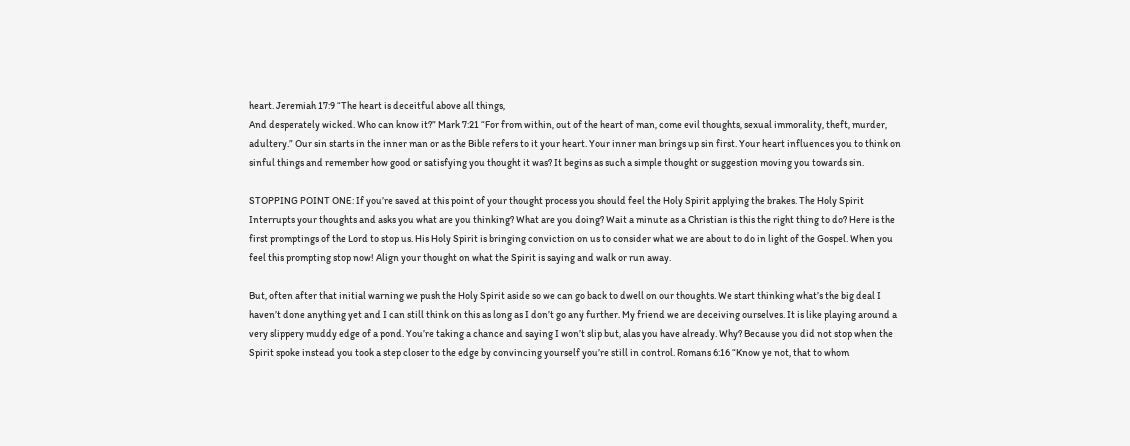heart. Jeremiah 17:9 “The heart is deceitful above all things,
And desperately wicked. Who can know it?” Mark 7:21 “For from within, out of the heart of man, come evil thoughts, sexual immorality, theft, murder, adultery.” Our sin starts in the inner man or as the Bible refers to it your heart. Your inner man brings up sin first. Your heart influences you to think on sinful things and remember how good or satisfying you thought it was? It begins as such a simple thought or suggestion moving you towards sin.

STOPPING POINT ONE: If you’re saved at this point of your thought process you should feel the Holy Spirit applying the brakes. The Holy Spirit Interrupts your thoughts and asks you what are you thinking? What are you doing? Wait a minute as a Christian is this the right thing to do? Here is the first promptings of the Lord to stop us. His Holy Spirit is bringing conviction on us to consider what we are about to do in light of the Gospel. When you feel this prompting stop now! Align your thought on what the Spirit is saying and walk or run away.

But, often after that initial warning we push the Holy Spirit aside so we can go back to dwell on our thoughts. We start thinking what’s the big deal I haven’t done anything yet and I can still think on this as long as I don’t go any further. My friend we are deceiving ourselves. It is like playing around a very slippery muddy edge of a pond. You’re taking a chance and saying I won’t slip but, alas you have already. Why? Because you did not stop when the Spirit spoke instead you took a step closer to the edge by convincing yourself you’re still in control. Romans 6:16 “Know ye not, that to whom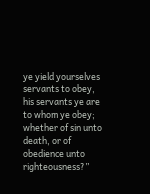ye yield yourselves servants to obey, his servants ye are to whom ye obey; whether of sin unto death, or of obedience unto righteousness?”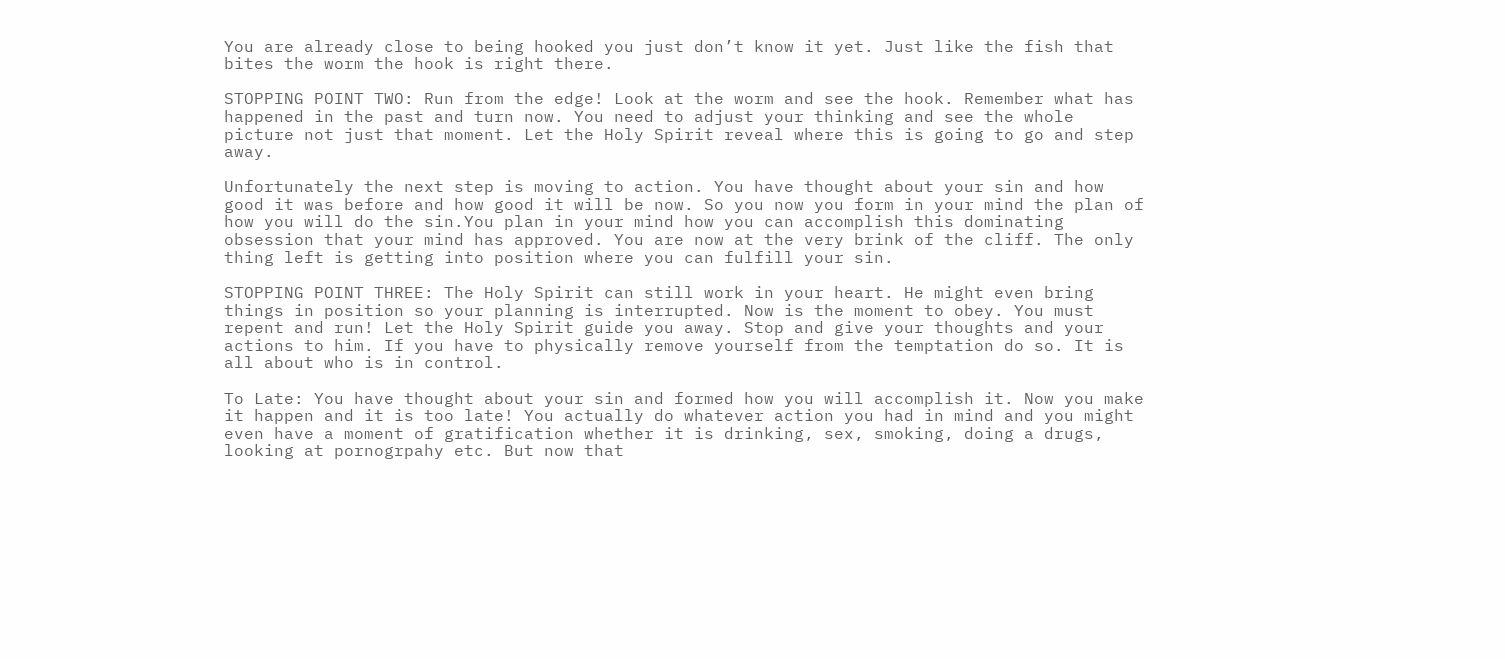You are already close to being hooked you just don’t know it yet. Just like the fish that bites the worm the hook is right there.

STOPPING POINT TWO: Run from the edge! Look at the worm and see the hook. Remember what has happened in the past and turn now. You need to adjust your thinking and see the whole picture not just that moment. Let the Holy Spirit reveal where this is going to go and step away.

Unfortunately the next step is moving to action. You have thought about your sin and how good it was before and how good it will be now. So you now you form in your mind the plan of how you will do the sin.You plan in your mind how you can accomplish this dominating obsession that your mind has approved. You are now at the very brink of the cliff. The only thing left is getting into position where you can fulfill your sin.

STOPPING POINT THREE: The Holy Spirit can still work in your heart. He might even bring things in position so your planning is interrupted. Now is the moment to obey. You must repent and run! Let the Holy Spirit guide you away. Stop and give your thoughts and your actions to him. If you have to physically remove yourself from the temptation do so. It is all about who is in control.

To Late: You have thought about your sin and formed how you will accomplish it. Now you make it happen and it is too late! You actually do whatever action you had in mind and you might even have a moment of gratification whether it is drinking, sex, smoking, doing a drugs, looking at pornogrpahy etc. But now that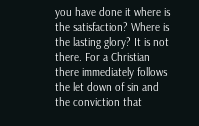you have done it where is the satisfaction? Where is the lasting glory? It is not there. For a Christian there immediately follows the let down of sin and the conviction that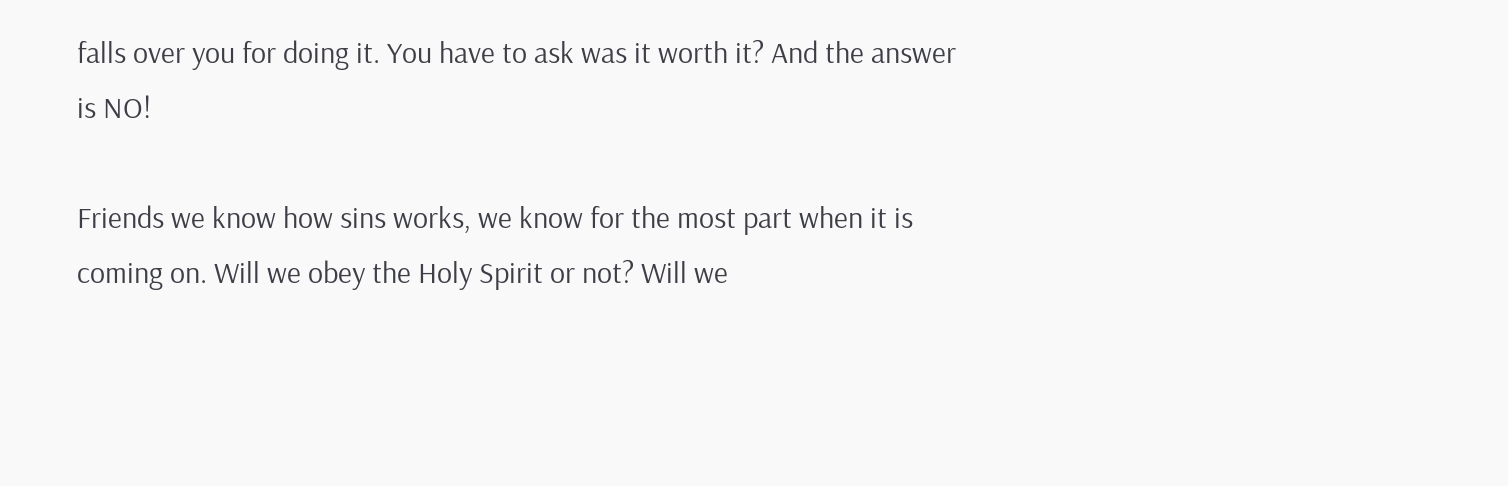falls over you for doing it. You have to ask was it worth it? And the answer is NO!

Friends we know how sins works, we know for the most part when it is coming on. Will we obey the Holy Spirit or not? Will we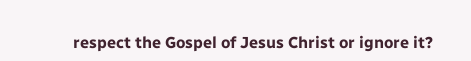respect the Gospel of Jesus Christ or ignore it?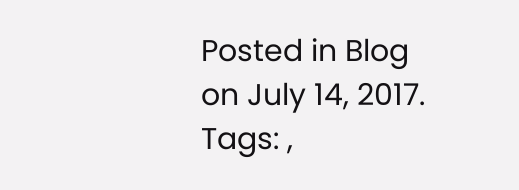Posted in Blog on July 14, 2017. Tags: ,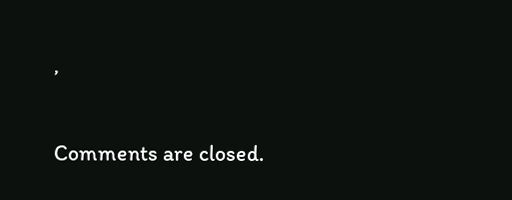,

Comments are closed.